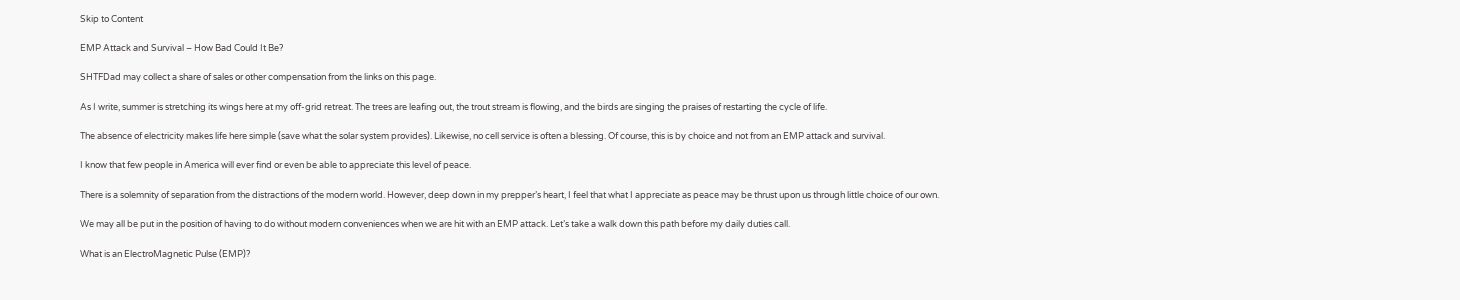Skip to Content

EMP Attack and Survival – How Bad Could It Be?

SHTFDad may collect a share of sales or other compensation from the links on this page.

As I write, summer is stretching its wings here at my off-grid retreat. The trees are leafing out, the trout stream is flowing, and the birds are singing the praises of restarting the cycle of life.

The absence of electricity makes life here simple (save what the solar system provides). Likewise, no cell service is often a blessing. Of course, this is by choice and not from an EMP attack and survival.

I know that few people in America will ever find or even be able to appreciate this level of peace.

There is a solemnity of separation from the distractions of the modern world. However, deep down in my prepper’s heart, I feel that what I appreciate as peace may be thrust upon us through little choice of our own.

We may all be put in the position of having to do without modern conveniences when we are hit with an EMP attack. Let’s take a walk down this path before my daily duties call.

What is an ElectroMagnetic Pulse (EMP)?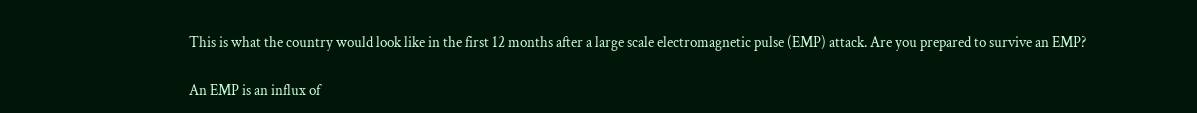This is what the country would look like in the first 12 months after a large scale electromagnetic pulse (EMP) attack. Are you prepared to survive an EMP?

An EMP is an influx of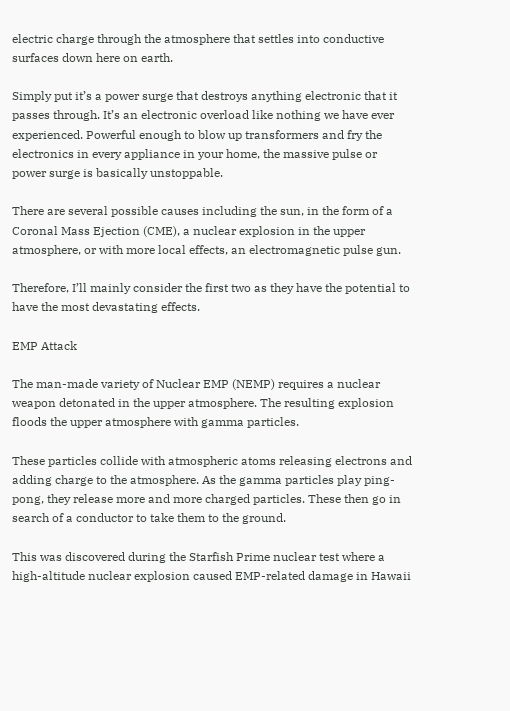electric charge through the atmosphere that settles into conductive surfaces down here on earth.

Simply put it’s a power surge that destroys anything electronic that it passes through. It’s an electronic overload like nothing we have ever experienced. Powerful enough to blow up transformers and fry the electronics in every appliance in your home, the massive pulse or power surge is basically unstoppable.

There are several possible causes including the sun, in the form of a Coronal Mass Ejection (CME), a nuclear explosion in the upper atmosphere, or with more local effects, an electromagnetic pulse gun.

Therefore, I’ll mainly consider the first two as they have the potential to have the most devastating effects.

EMP Attack

The man-made variety of Nuclear EMP (NEMP) requires a nuclear weapon detonated in the upper atmosphere. The resulting explosion floods the upper atmosphere with gamma particles.

These particles collide with atmospheric atoms releasing electrons and adding charge to the atmosphere. As the gamma particles play ping-pong, they release more and more charged particles. These then go in search of a conductor to take them to the ground.

This was discovered during the Starfish Prime nuclear test where a high-altitude nuclear explosion caused EMP-related damage in Hawaii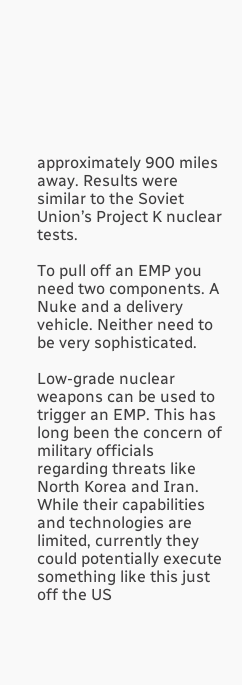approximately 900 miles away. Results were similar to the Soviet Union’s Project K nuclear tests.

To pull off an EMP you need two components. A Nuke and a delivery vehicle. Neither need to be very sophisticated.

Low-grade nuclear weapons can be used to trigger an EMP. This has long been the concern of military officials regarding threats like North Korea and Iran. While their capabilities and technologies are limited, currently they could potentially execute something like this just off the US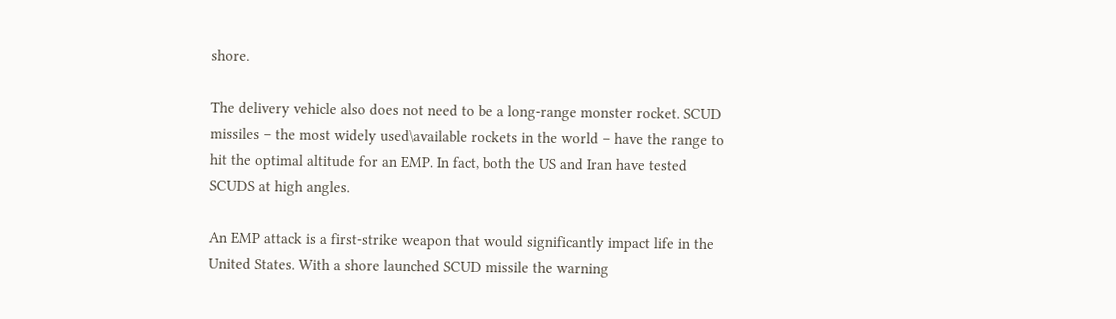shore.

The delivery vehicle also does not need to be a long-range monster rocket. SCUD missiles – the most widely used\available rockets in the world – have the range to hit the optimal altitude for an EMP. In fact, both the US and Iran have tested SCUDS at high angles.

An EMP attack is a first-strike weapon that would significantly impact life in the United States. With a shore launched SCUD missile the warning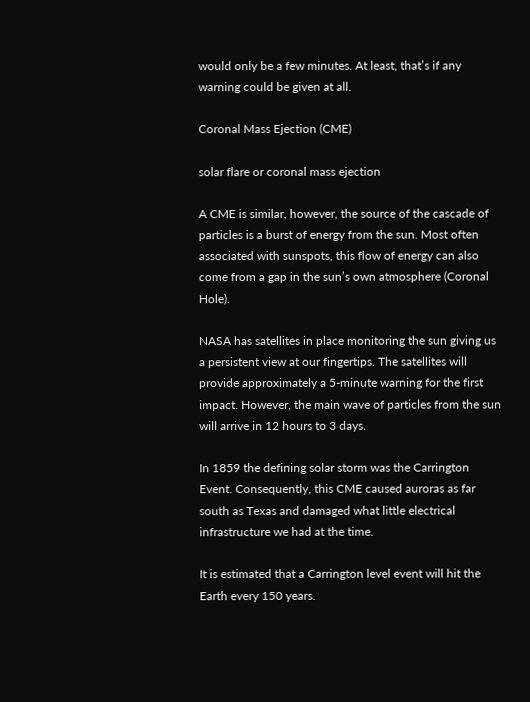would only be a few minutes. At least, that’s if any warning could be given at all.

Coronal Mass Ejection (CME)

solar flare or coronal mass ejection

A CME is similar, however, the source of the cascade of particles is a burst of energy from the sun. Most often associated with sunspots, this flow of energy can also come from a gap in the sun’s own atmosphere (Coronal Hole).

NASA has satellites in place monitoring the sun giving us a persistent view at our fingertips. The satellites will provide approximately a 5-minute warning for the first impact. However, the main wave of particles from the sun will arrive in 12 hours to 3 days.

In 1859 the defining solar storm was the Carrington Event. Consequently, this CME caused auroras as far south as Texas and damaged what little electrical infrastructure we had at the time.

It is estimated that a Carrington level event will hit the Earth every 150 years.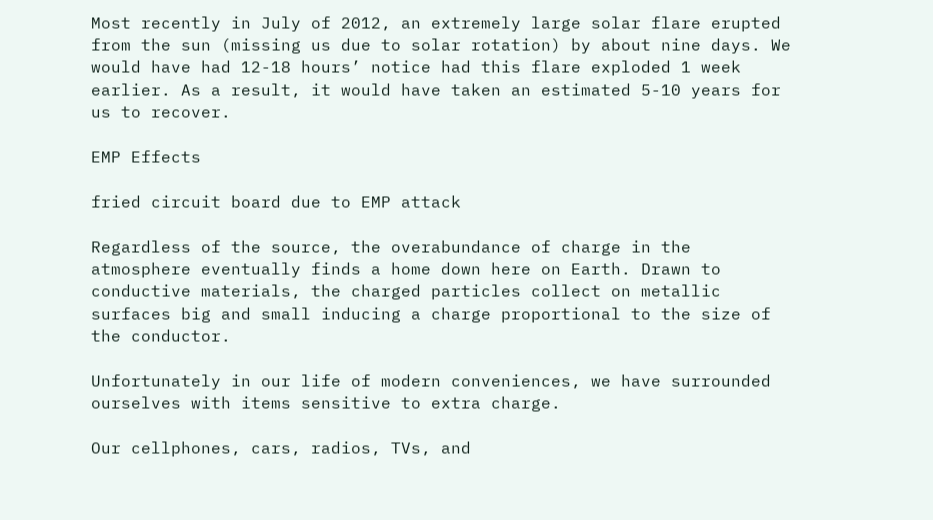Most recently in July of 2012, an extremely large solar flare erupted from the sun (missing us due to solar rotation) by about nine days. We would have had 12-18 hours’ notice had this flare exploded 1 week earlier. As a result, it would have taken an estimated 5-10 years for us to recover.

EMP Effects

fried circuit board due to EMP attack

Regardless of the source, the overabundance of charge in the atmosphere eventually finds a home down here on Earth. Drawn to conductive materials, the charged particles collect on metallic surfaces big and small inducing a charge proportional to the size of the conductor.

Unfortunately in our life of modern conveniences, we have surrounded ourselves with items sensitive to extra charge.

Our cellphones, cars, radios, TVs, and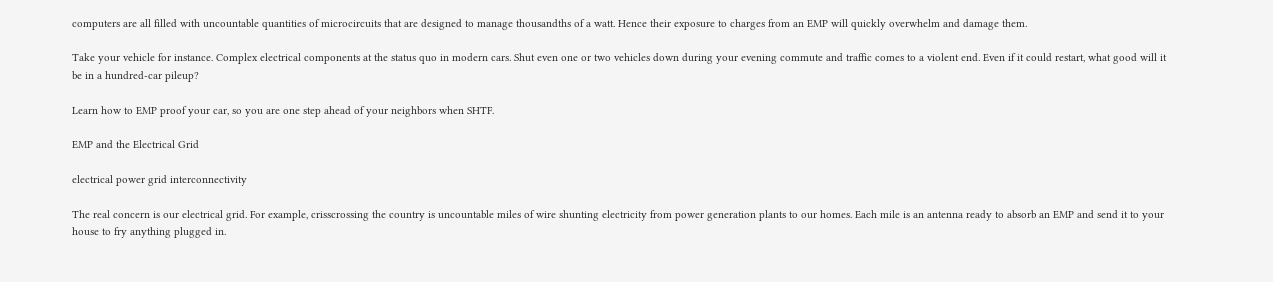computers are all filled with uncountable quantities of microcircuits that are designed to manage thousandths of a watt. Hence their exposure to charges from an EMP will quickly overwhelm and damage them.

Take your vehicle for instance. Complex electrical components at the status quo in modern cars. Shut even one or two vehicles down during your evening commute and traffic comes to a violent end. Even if it could restart, what good will it be in a hundred-car pileup?

Learn how to EMP proof your car, so you are one step ahead of your neighbors when SHTF.

EMP and the Electrical Grid

electrical power grid interconnectivity

The real concern is our electrical grid. For example, crisscrossing the country is uncountable miles of wire shunting electricity from power generation plants to our homes. Each mile is an antenna ready to absorb an EMP and send it to your house to fry anything plugged in.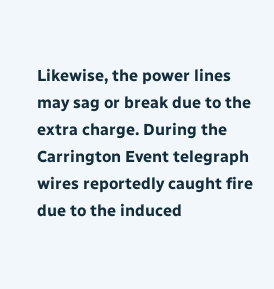Likewise, the power lines may sag or break due to the extra charge. During the Carrington Event telegraph wires reportedly caught fire due to the induced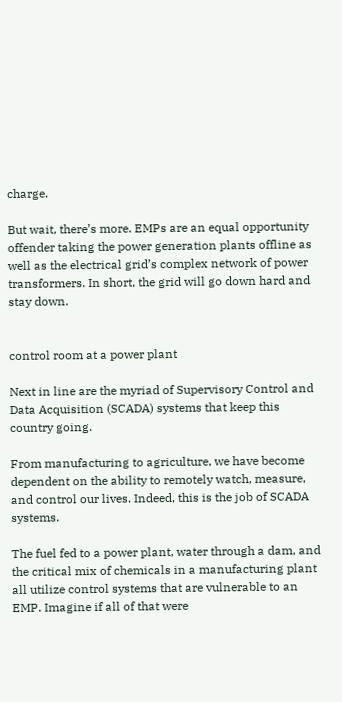charge.

But wait, there’s more. EMPs are an equal opportunity offender taking the power generation plants offline as well as the electrical grid’s complex network of power transformers. In short, the grid will go down hard and stay down.


control room at a power plant

Next in line are the myriad of Supervisory Control and Data Acquisition (SCADA) systems that keep this country going.

From manufacturing to agriculture, we have become dependent on the ability to remotely watch, measure, and control our lives. Indeed, this is the job of SCADA systems.

The fuel fed to a power plant, water through a dam, and the critical mix of chemicals in a manufacturing plant all utilize control systems that are vulnerable to an EMP. Imagine if all of that were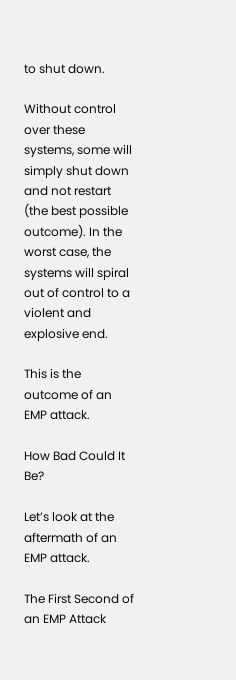to shut down.

Without control over these systems, some will simply shut down and not restart (the best possible outcome). In the worst case, the systems will spiral out of control to a violent and explosive end.

This is the outcome of an EMP attack.

How Bad Could It Be?

Let’s look at the aftermath of an EMP attack.

The First Second of an EMP Attack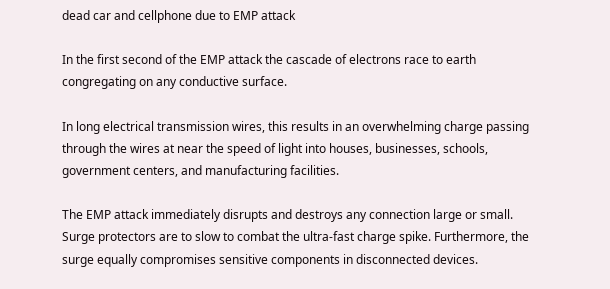dead car and cellphone due to EMP attack

In the first second of the EMP attack the cascade of electrons race to earth congregating on any conductive surface.

In long electrical transmission wires, this results in an overwhelming charge passing through the wires at near the speed of light into houses, businesses, schools, government centers, and manufacturing facilities.

The EMP attack immediately disrupts and destroys any connection large or small. Surge protectors are to slow to combat the ultra-fast charge spike. Furthermore, the surge equally compromises sensitive components in disconnected devices.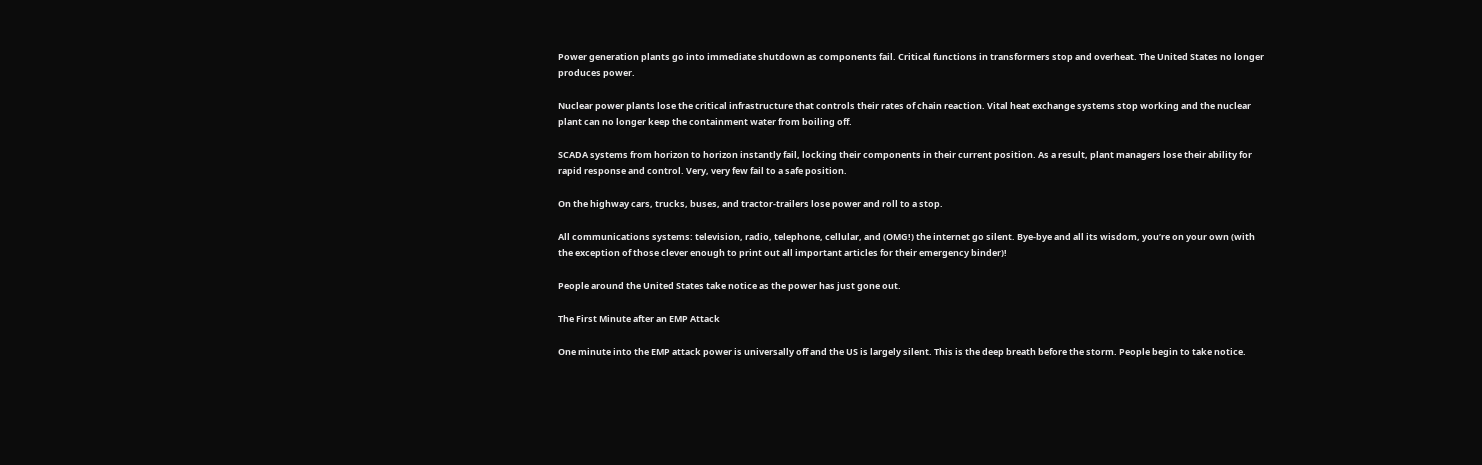Power generation plants go into immediate shutdown as components fail. Critical functions in transformers stop and overheat. The United States no longer produces power.

Nuclear power plants lose the critical infrastructure that controls their rates of chain reaction. Vital heat exchange systems stop working and the nuclear plant can no longer keep the containment water from boiling off.

SCADA systems from horizon to horizon instantly fail, locking their components in their current position. As a result, plant managers lose their ability for rapid response and control. Very, very few fail to a safe position.

On the highway cars, trucks, buses, and tractor-trailers lose power and roll to a stop.

All communications systems: television, radio, telephone, cellular, and (OMG!) the internet go silent. Bye-bye and all its wisdom, you’re on your own (with the exception of those clever enough to print out all important articles for their emergency binder)!

People around the United States take notice as the power has just gone out.

The First Minute after an EMP Attack

One minute into the EMP attack power is universally off and the US is largely silent. This is the deep breath before the storm. People begin to take notice.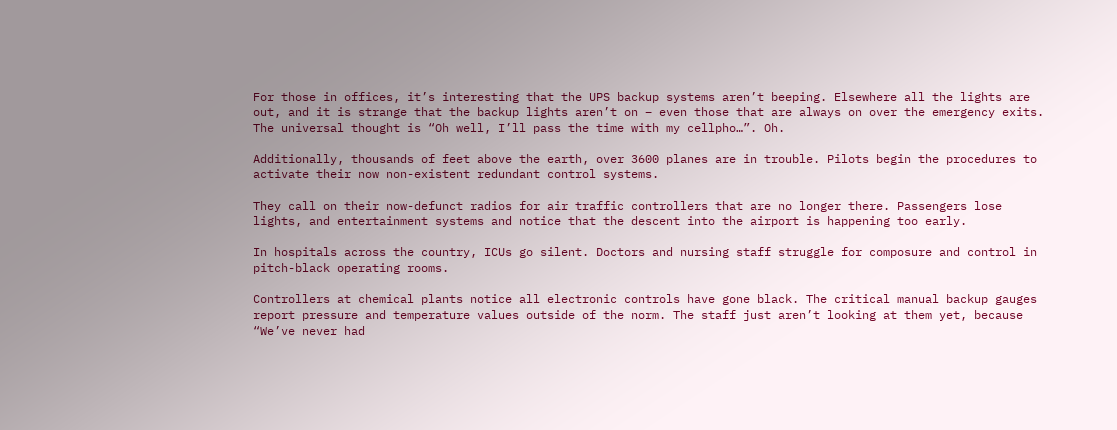For those in offices, it’s interesting that the UPS backup systems aren’t beeping. Elsewhere all the lights are out, and it is strange that the backup lights aren’t on – even those that are always on over the emergency exits. The universal thought is “Oh well, I’ll pass the time with my cellpho…”. Oh.

Additionally, thousands of feet above the earth, over 3600 planes are in trouble. Pilots begin the procedures to activate their now non-existent redundant control systems.

They call on their now-defunct radios for air traffic controllers that are no longer there. Passengers lose lights, and entertainment systems and notice that the descent into the airport is happening too early.

In hospitals across the country, ICUs go silent. Doctors and nursing staff struggle for composure and control in pitch-black operating rooms.

Controllers at chemical plants notice all electronic controls have gone black. The critical manual backup gauges report pressure and temperature values outside of the norm. The staff just aren’t looking at them yet, because “We’ve never had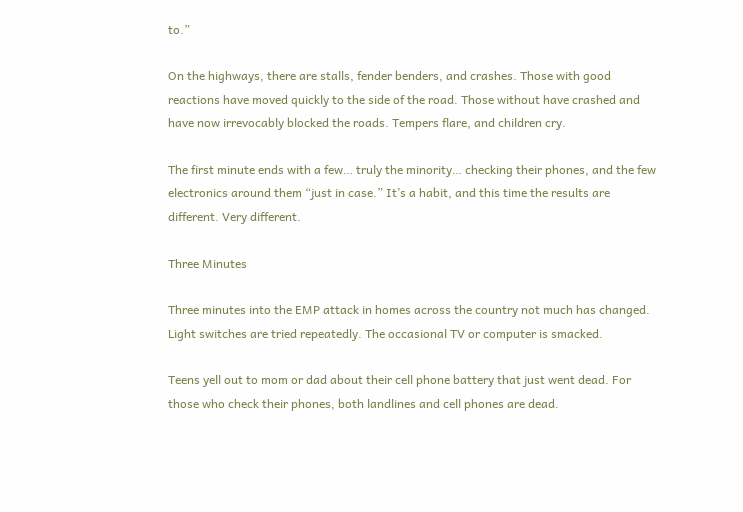to.”

On the highways, there are stalls, fender benders, and crashes. Those with good reactions have moved quickly to the side of the road. Those without have crashed and have now irrevocably blocked the roads. Tempers flare, and children cry.

The first minute ends with a few… truly the minority… checking their phones, and the few electronics around them “just in case.” It’s a habit, and this time the results are different. Very different.

Three Minutes

Three minutes into the EMP attack in homes across the country not much has changed. Light switches are tried repeatedly. The occasional TV or computer is smacked.

Teens yell out to mom or dad about their cell phone battery that just went dead. For those who check their phones, both landlines and cell phones are dead.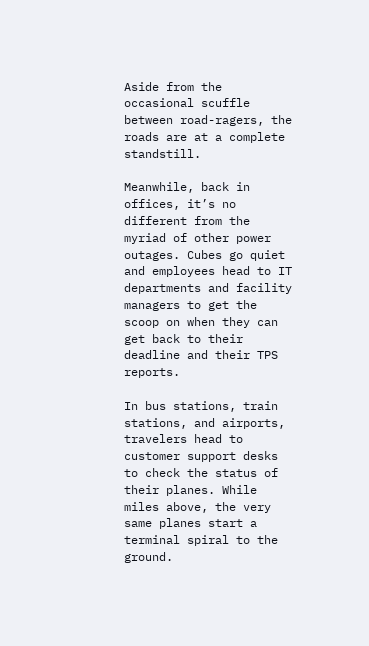Aside from the occasional scuffle between road-ragers, the roads are at a complete standstill.

Meanwhile, back in offices, it’s no different from the myriad of other power outages. Cubes go quiet and employees head to IT departments and facility managers to get the scoop on when they can get back to their deadline and their TPS reports.

In bus stations, train stations, and airports, travelers head to customer support desks to check the status of their planes. While miles above, the very same planes start a terminal spiral to the ground.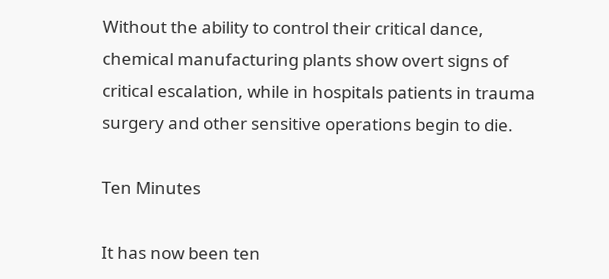Without the ability to control their critical dance, chemical manufacturing plants show overt signs of critical escalation, while in hospitals patients in trauma surgery and other sensitive operations begin to die.

Ten Minutes

It has now been ten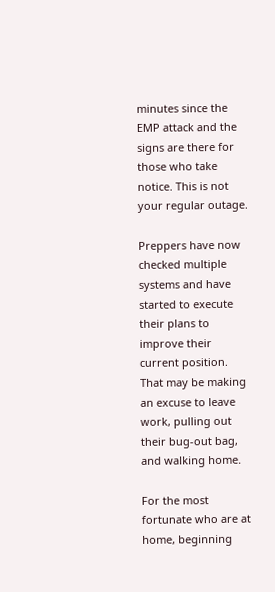minutes since the EMP attack and the signs are there for those who take notice. This is not your regular outage.

Preppers have now checked multiple systems and have started to execute their plans to improve their current position. That may be making an excuse to leave work, pulling out their bug-out bag, and walking home.

For the most fortunate who are at home, beginning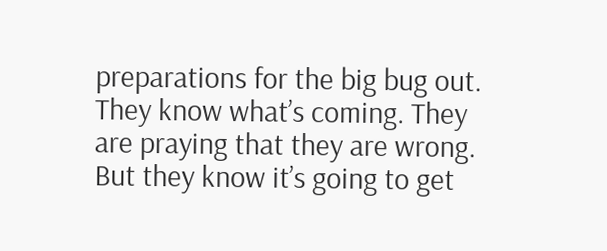preparations for the big bug out. They know what’s coming. They are praying that they are wrong. But they know it’s going to get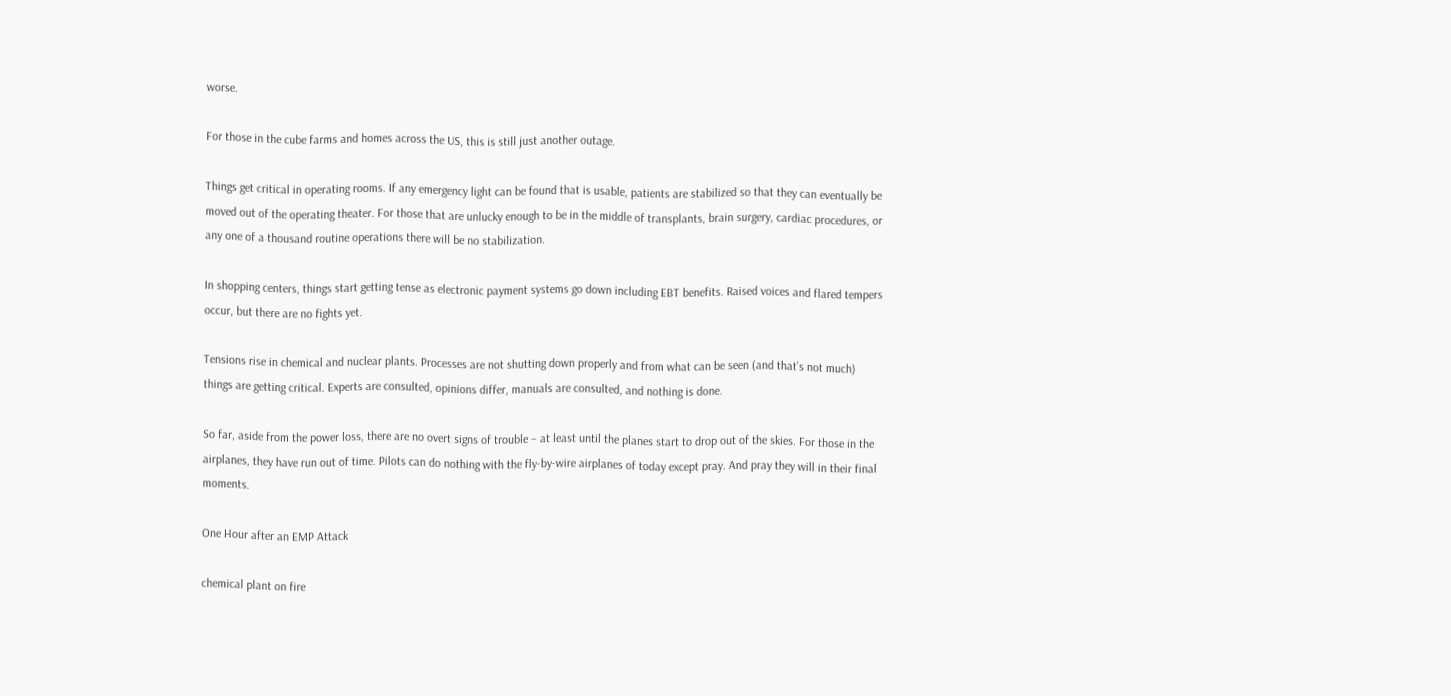worse.

For those in the cube farms and homes across the US, this is still just another outage.

Things get critical in operating rooms. If any emergency light can be found that is usable, patients are stabilized so that they can eventually be moved out of the operating theater. For those that are unlucky enough to be in the middle of transplants, brain surgery, cardiac procedures, or any one of a thousand routine operations there will be no stabilization.

In shopping centers, things start getting tense as electronic payment systems go down including EBT benefits. Raised voices and flared tempers occur, but there are no fights yet.

Tensions rise in chemical and nuclear plants. Processes are not shutting down properly and from what can be seen (and that’s not much) things are getting critical. Experts are consulted, opinions differ, manuals are consulted, and nothing is done.

So far, aside from the power loss, there are no overt signs of trouble – at least until the planes start to drop out of the skies. For those in the airplanes, they have run out of time. Pilots can do nothing with the fly-by-wire airplanes of today except pray. And pray they will in their final moments.

One Hour after an EMP Attack

chemical plant on fire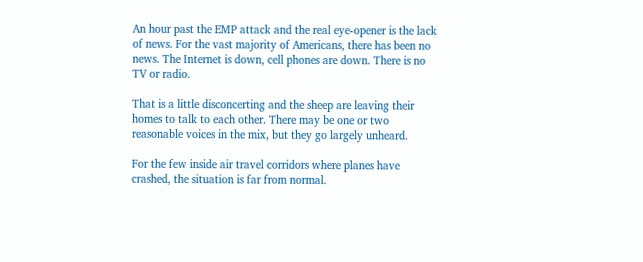An hour past the EMP attack and the real eye-opener is the lack of news. For the vast majority of Americans, there has been no news. The Internet is down, cell phones are down. There is no TV or radio.

That is a little disconcerting and the sheep are leaving their homes to talk to each other. There may be one or two reasonable voices in the mix, but they go largely unheard.

For the few inside air travel corridors where planes have crashed, the situation is far from normal.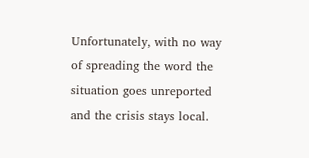Unfortunately, with no way of spreading the word the situation goes unreported and the crisis stays local.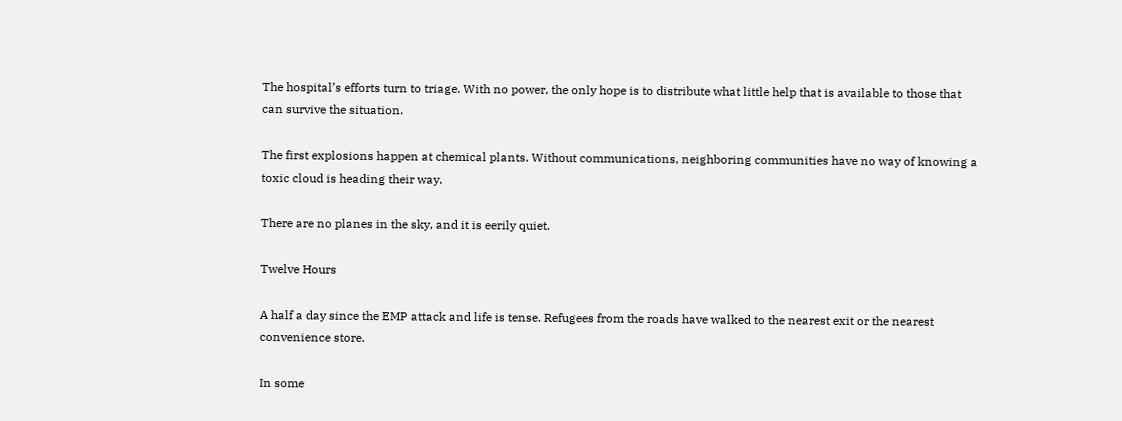The hospital’s efforts turn to triage. With no power, the only hope is to distribute what little help that is available to those that can survive the situation.

The first explosions happen at chemical plants. Without communications, neighboring communities have no way of knowing a toxic cloud is heading their way.

There are no planes in the sky, and it is eerily quiet.

Twelve Hours

A half a day since the EMP attack and life is tense. Refugees from the roads have walked to the nearest exit or the nearest convenience store.

In some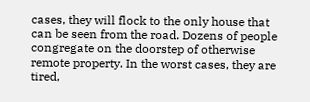cases, they will flock to the only house that can be seen from the road. Dozens of people congregate on the doorstep of otherwise remote property. In the worst cases, they are tired,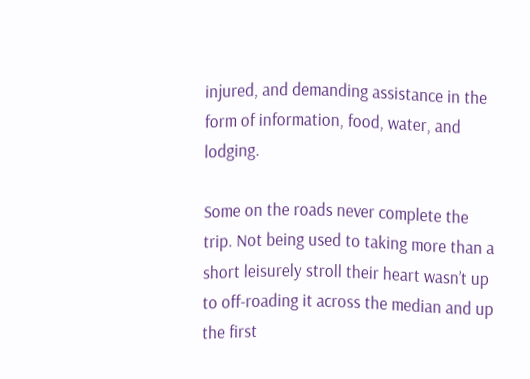injured, and demanding assistance in the form of information, food, water, and lodging.

Some on the roads never complete the trip. Not being used to taking more than a short leisurely stroll their heart wasn’t up to off-roading it across the median and up the first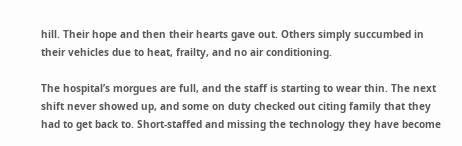hill. Their hope and then their hearts gave out. Others simply succumbed in their vehicles due to heat, frailty, and no air conditioning.

The hospital’s morgues are full, and the staff is starting to wear thin. The next shift never showed up, and some on duty checked out citing family that they had to get back to. Short-staffed and missing the technology they have become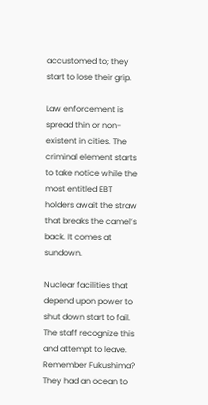accustomed to; they start to lose their grip.

Law enforcement is spread thin or non-existent in cities. The criminal element starts to take notice while the most entitled EBT holders await the straw that breaks the camel’s back. It comes at sundown.

Nuclear facilities that depend upon power to shut down start to fail. The staff recognize this and attempt to leave. Remember Fukushima? They had an ocean to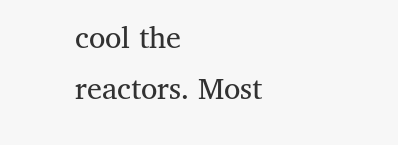cool the reactors. Most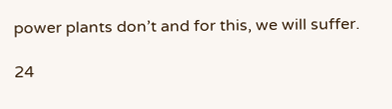power plants don’t and for this, we will suffer.

24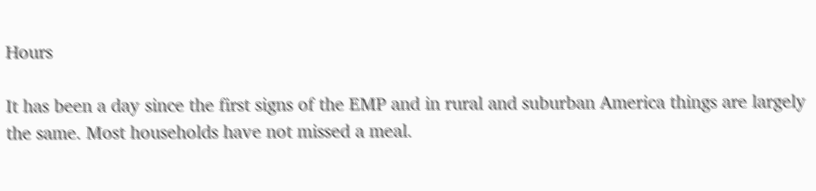Hours

It has been a day since the first signs of the EMP and in rural and suburban America things are largely the same. Most households have not missed a meal.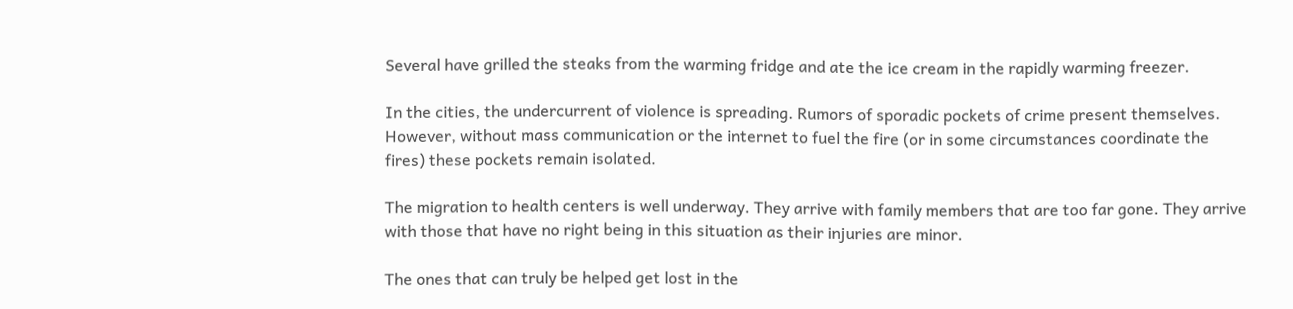Several have grilled the steaks from the warming fridge and ate the ice cream in the rapidly warming freezer.

In the cities, the undercurrent of violence is spreading. Rumors of sporadic pockets of crime present themselves. However, without mass communication or the internet to fuel the fire (or in some circumstances coordinate the fires) these pockets remain isolated.

The migration to health centers is well underway. They arrive with family members that are too far gone. They arrive with those that have no right being in this situation as their injuries are minor.

The ones that can truly be helped get lost in the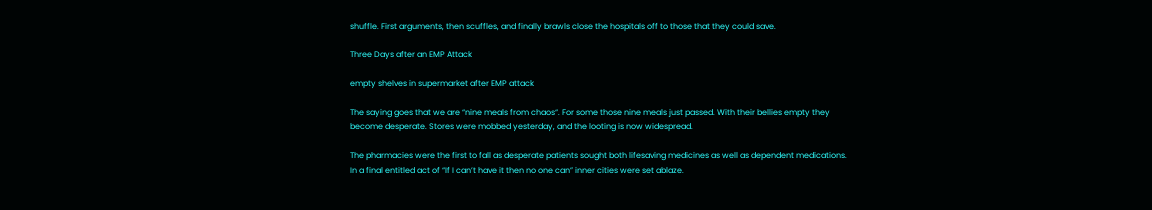shuffle. First arguments, then scuffles, and finally brawls close the hospitals off to those that they could save.

Three Days after an EMP Attack

empty shelves in supermarket after EMP attack

The saying goes that we are “nine meals from chaos“. For some those nine meals just passed. With their bellies empty they become desperate. Stores were mobbed yesterday, and the looting is now widespread.

The pharmacies were the first to fall as desperate patients sought both lifesaving medicines as well as dependent medications. In a final entitled act of “If I can’t have it then no one can” inner cities were set ablaze.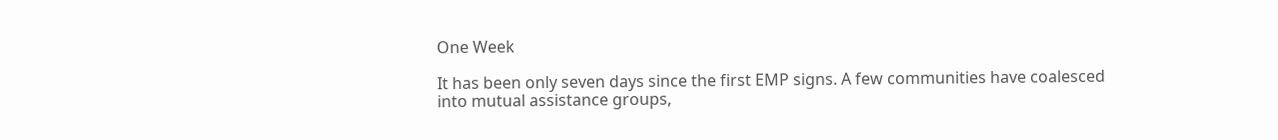One Week

It has been only seven days since the first EMP signs. A few communities have coalesced into mutual assistance groups,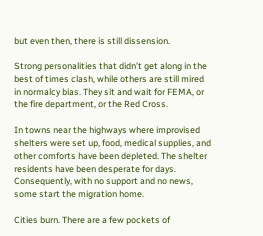but even then, there is still dissension.

Strong personalities that didn’t get along in the best of times clash, while others are still mired in normalcy bias. They sit and wait for FEMA, or the fire department, or the Red Cross.

In towns near the highways where improvised shelters were set up, food, medical supplies, and other comforts have been depleted. The shelter residents have been desperate for days. Consequently, with no support and no news, some start the migration home.

Cities burn. There are a few pockets of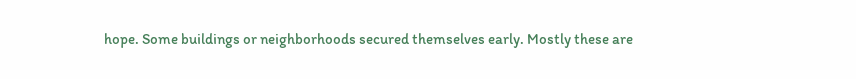hope. Some buildings or neighborhoods secured themselves early. Mostly these are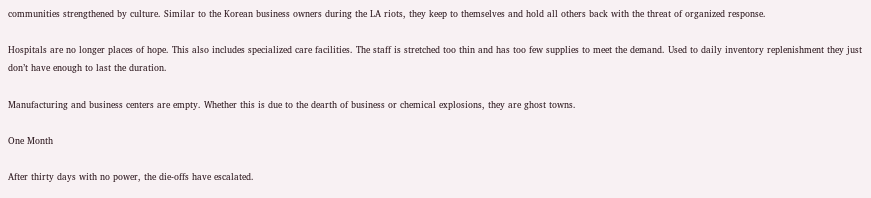communities strengthened by culture. Similar to the Korean business owners during the LA riots, they keep to themselves and hold all others back with the threat of organized response.

Hospitals are no longer places of hope. This also includes specialized care facilities. The staff is stretched too thin and has too few supplies to meet the demand. Used to daily inventory replenishment they just don’t have enough to last the duration.

Manufacturing and business centers are empty. Whether this is due to the dearth of business or chemical explosions, they are ghost towns.

One Month

After thirty days with no power, the die-offs have escalated.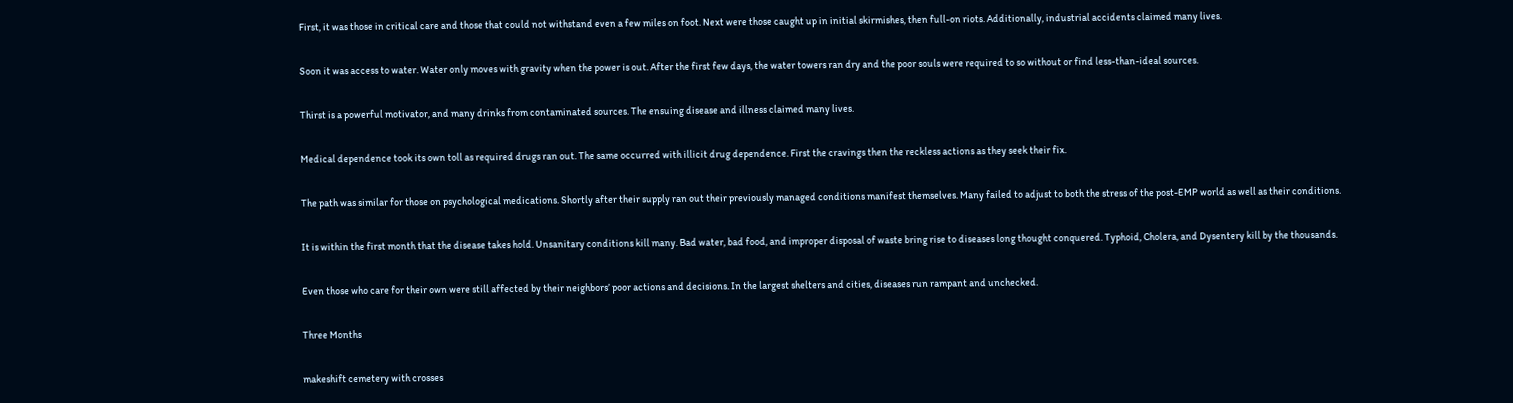First, it was those in critical care and those that could not withstand even a few miles on foot. Next were those caught up in initial skirmishes, then full-on riots. Additionally, industrial accidents claimed many lives.

Soon it was access to water. Water only moves with gravity when the power is out. After the first few days, the water towers ran dry and the poor souls were required to so without or find less-than-ideal sources.

Thirst is a powerful motivator, and many drinks from contaminated sources. The ensuing disease and illness claimed many lives.

Medical dependence took its own toll as required drugs ran out. The same occurred with illicit drug dependence. First the cravings then the reckless actions as they seek their fix.

The path was similar for those on psychological medications. Shortly after their supply ran out their previously managed conditions manifest themselves. Many failed to adjust to both the stress of the post-EMP world as well as their conditions.

It is within the first month that the disease takes hold. Unsanitary conditions kill many. Bad water, bad food, and improper disposal of waste bring rise to diseases long thought conquered. Typhoid, Cholera, and Dysentery kill by the thousands.

Even those who care for their own were still affected by their neighbors’ poor actions and decisions. In the largest shelters and cities, diseases run rampant and unchecked.

Three Months

makeshift cemetery with crosses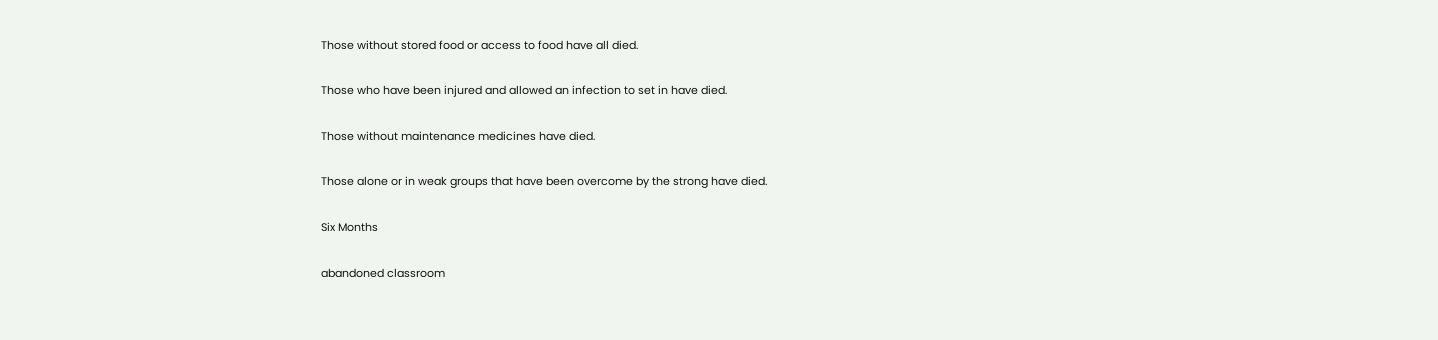Those without stored food or access to food have all died.

Those who have been injured and allowed an infection to set in have died.

Those without maintenance medicines have died.

Those alone or in weak groups that have been overcome by the strong have died.

Six Months

abandoned classroom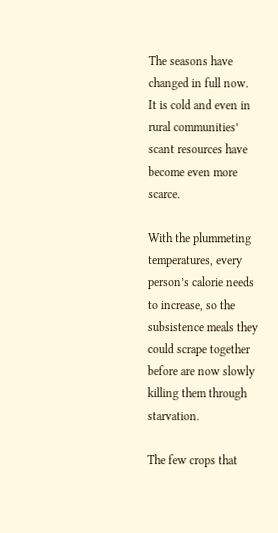The seasons have changed in full now. It is cold and even in rural communities’ scant resources have become even more scarce.

With the plummeting temperatures, every person’s calorie needs to increase, so the subsistence meals they could scrape together before are now slowly killing them through starvation.

The few crops that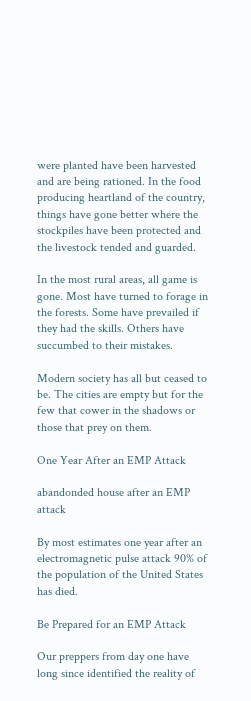were planted have been harvested and are being rationed. In the food producing heartland of the country, things have gone better where the stockpiles have been protected and the livestock tended and guarded.

In the most rural areas, all game is gone. Most have turned to forage in the forests. Some have prevailed if they had the skills. Others have succumbed to their mistakes.

Modern society has all but ceased to be. The cities are empty but for the few that cower in the shadows or those that prey on them.

One Year After an EMP Attack

abandonded house after an EMP attack

By most estimates one year after an electromagnetic pulse attack 90% of the population of the United States has died.

Be Prepared for an EMP Attack

Our preppers from day one have long since identified the reality of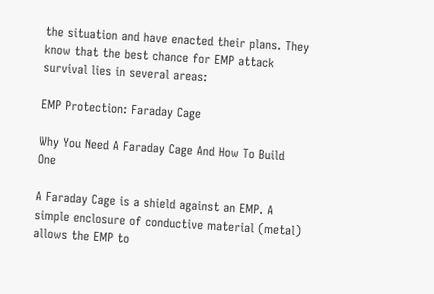the situation and have enacted their plans. They know that the best chance for EMP attack survival lies in several areas:

EMP Protection: Faraday Cage

Why You Need A Faraday Cage And How To Build One

A Faraday Cage is a shield against an EMP. A simple enclosure of conductive material (metal) allows the EMP to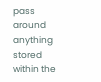pass around anything stored within the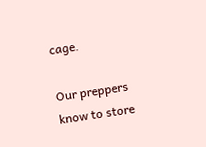cage.

Our preppers know to store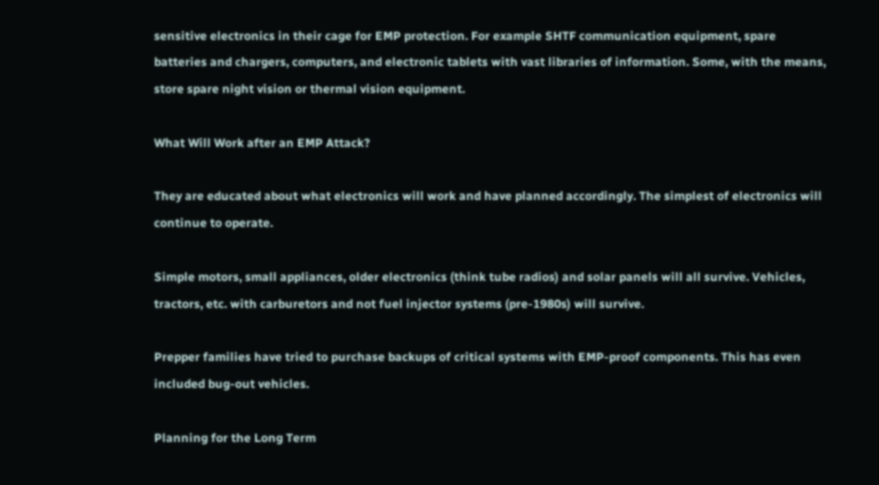sensitive electronics in their cage for EMP protection. For example SHTF communication equipment, spare batteries and chargers, computers, and electronic tablets with vast libraries of information. Some, with the means, store spare night vision or thermal vision equipment.

What Will Work after an EMP Attack?

They are educated about what electronics will work and have planned accordingly. The simplest of electronics will continue to operate.

Simple motors, small appliances, older electronics (think tube radios) and solar panels will all survive. Vehicles, tractors, etc. with carburetors and not fuel injector systems (pre-1980s) will survive.

Prepper families have tried to purchase backups of critical systems with EMP-proof components. This has even included bug-out vehicles.

Planning for the Long Term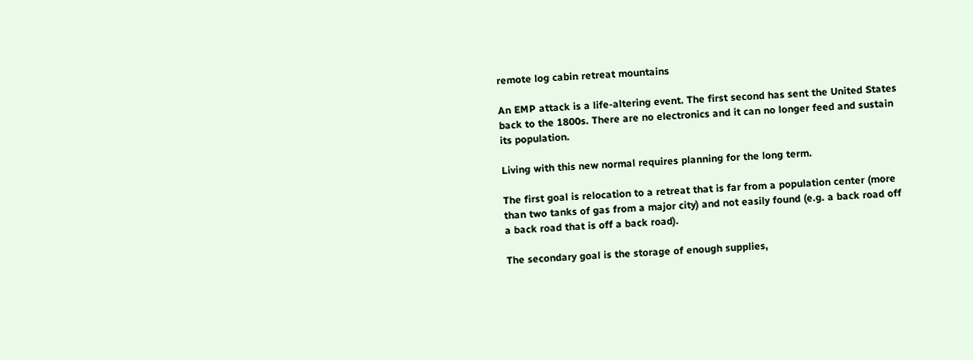remote log cabin retreat mountains

An EMP attack is a life-altering event. The first second has sent the United States back to the 1800s. There are no electronics and it can no longer feed and sustain its population.

Living with this new normal requires planning for the long term.

The first goal is relocation to a retreat that is far from a population center (more than two tanks of gas from a major city) and not easily found (e.g. a back road off a back road that is off a back road).

The secondary goal is the storage of enough supplies,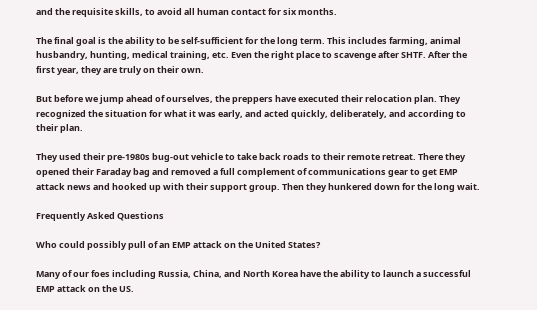and the requisite skills, to avoid all human contact for six months.

The final goal is the ability to be self-sufficient for the long term. This includes farming, animal husbandry, hunting, medical training, etc. Even the right place to scavenge after SHTF. After the first year, they are truly on their own.

But before we jump ahead of ourselves, the preppers have executed their relocation plan. They recognized the situation for what it was early, and acted quickly, deliberately, and according to their plan.

They used their pre-1980s bug-out vehicle to take back roads to their remote retreat. There they opened their Faraday bag and removed a full complement of communications gear to get EMP attack news and hooked up with their support group. Then they hunkered down for the long wait.

Frequently Asked Questions

Who could possibly pull of an EMP attack on the United States?

Many of our foes including Russia, China, and North Korea have the ability to launch a successful EMP attack on the US.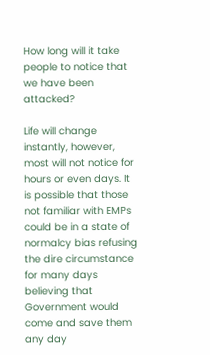How long will it take people to notice that we have been attacked?

Life will change instantly, however, most will not notice for hours or even days. It is possible that those not familiar with EMPs could be in a state of normalcy bias refusing the dire circumstance for many days believing that Government would come and save them any day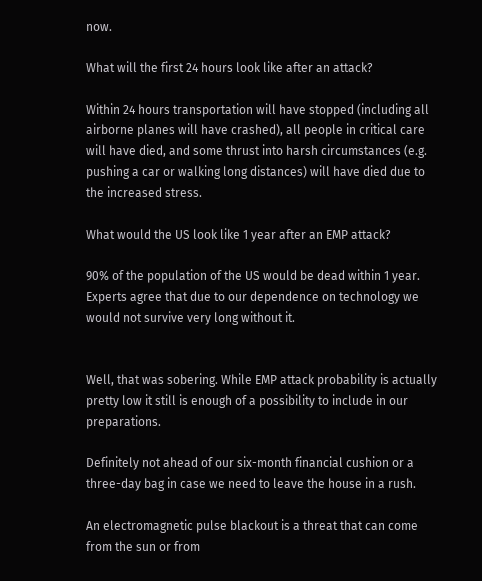now.

What will the first 24 hours look like after an attack?

Within 24 hours transportation will have stopped (including all airborne planes will have crashed), all people in critical care will have died, and some thrust into harsh circumstances (e.g. pushing a car or walking long distances) will have died due to the increased stress.

What would the US look like 1 year after an EMP attack?

90% of the population of the US would be dead within 1 year. Experts agree that due to our dependence on technology we would not survive very long without it.


Well, that was sobering. While EMP attack probability is actually pretty low it still is enough of a possibility to include in our preparations.

Definitely not ahead of our six-month financial cushion or a three-day bag in case we need to leave the house in a rush.

An electromagnetic pulse blackout is a threat that can come from the sun or from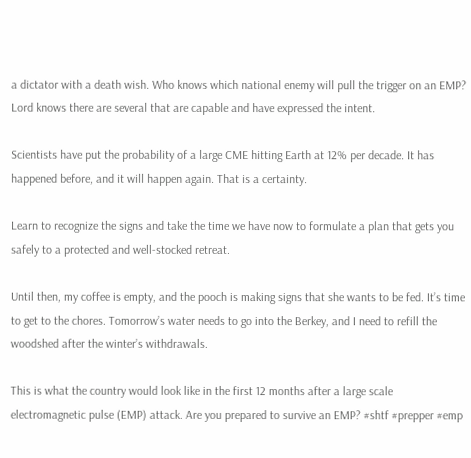a dictator with a death wish. Who knows which national enemy will pull the trigger on an EMP? Lord knows there are several that are capable and have expressed the intent.

Scientists have put the probability of a large CME hitting Earth at 12% per decade. It has happened before, and it will happen again. That is a certainty.

Learn to recognize the signs and take the time we have now to formulate a plan that gets you safely to a protected and well-stocked retreat.

Until then, my coffee is empty, and the pooch is making signs that she wants to be fed. It’s time to get to the chores. Tomorrow’s water needs to go into the Berkey, and I need to refill the woodshed after the winter’s withdrawals.

This is what the country would look like in the first 12 months after a large scale electromagnetic pulse (EMP) attack. Are you prepared to survive an EMP? #shtf #prepper #emp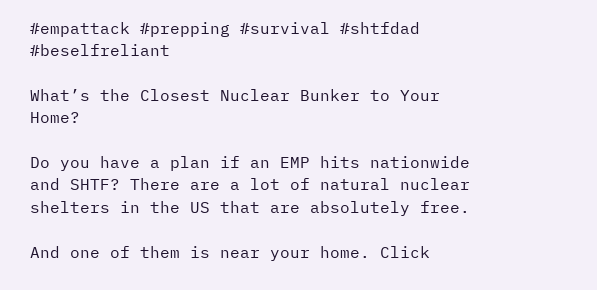#empattack #prepping #survival #shtfdad #beselfreliant

What’s the Closest Nuclear Bunker to Your Home?

Do you have a plan if an EMP hits nationwide and SHTF? There are a lot of natural nuclear shelters in the US that are absolutely free.

And one of them is near your home. Click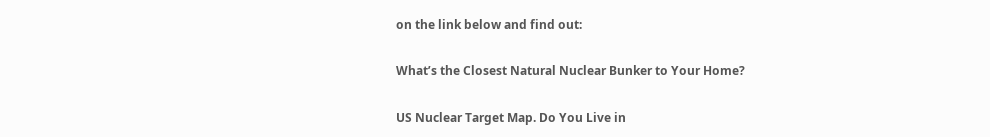on the link below and find out:

What’s the Closest Natural Nuclear Bunker to Your Home?

US Nuclear Target Map. Do You Live in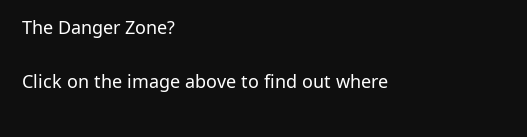The Danger Zone?

Click on the image above to find out where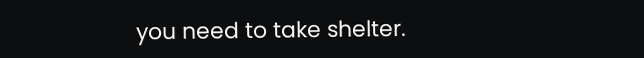you need to take shelter.